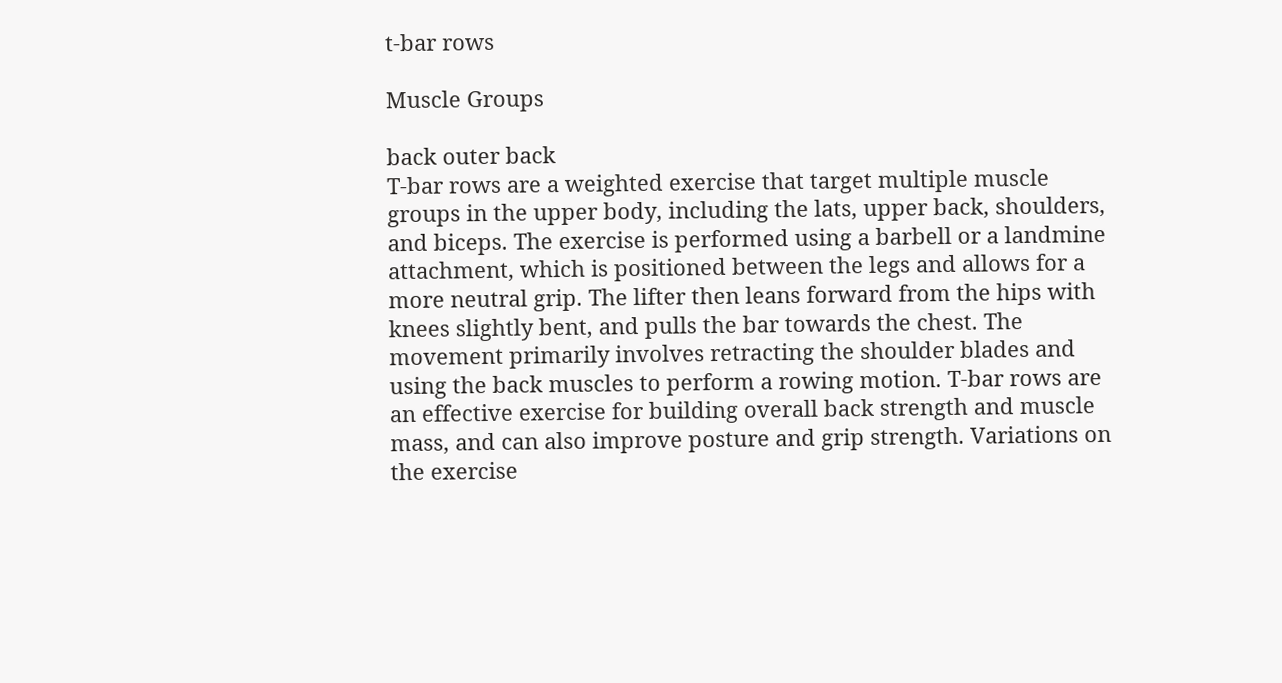t-bar rows

Muscle Groups

back outer back
T-bar rows are a weighted exercise that target multiple muscle groups in the upper body, including the lats, upper back, shoulders, and biceps. The exercise is performed using a barbell or a landmine attachment, which is positioned between the legs and allows for a more neutral grip. The lifter then leans forward from the hips with knees slightly bent, and pulls the bar towards the chest. The movement primarily involves retracting the shoulder blades and using the back muscles to perform a rowing motion. T-bar rows are an effective exercise for building overall back strength and muscle mass, and can also improve posture and grip strength. Variations on the exercise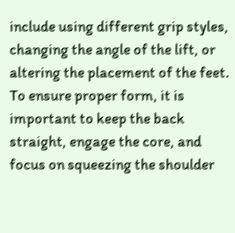include using different grip styles, changing the angle of the lift, or altering the placement of the feet. To ensure proper form, it is important to keep the back straight, engage the core, and focus on squeezing the shoulder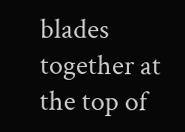blades together at the top of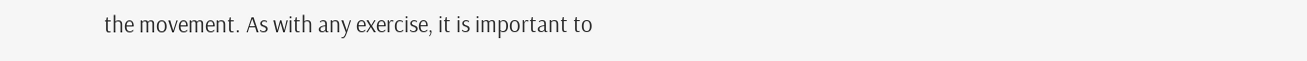the movement. As with any exercise, it is important to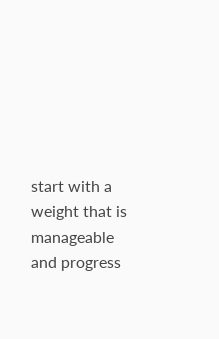start with a weight that is manageable and progress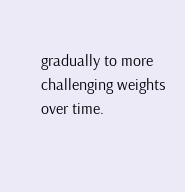gradually to more challenging weights over time.